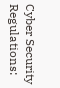Cyber Security Regulations: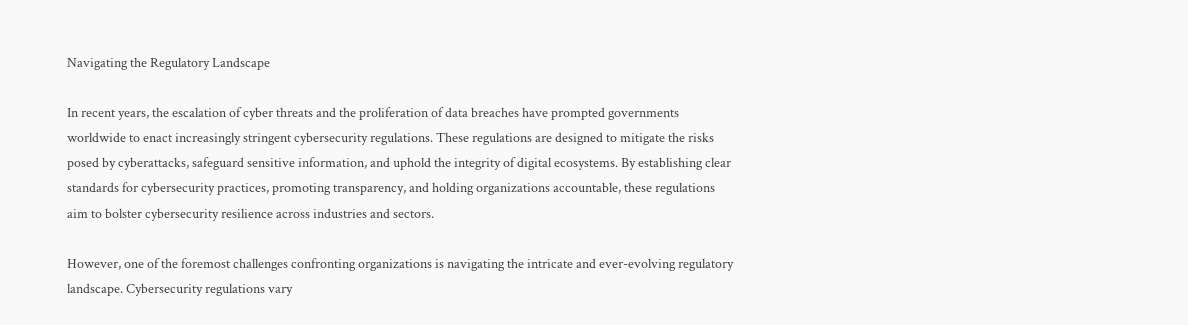Navigating the Regulatory Landscape

In recent years, the escalation of cyber threats and the proliferation of data breaches have prompted governments worldwide to enact increasingly stringent cybersecurity regulations. These regulations are designed to mitigate the risks posed by cyberattacks, safeguard sensitive information, and uphold the integrity of digital ecosystems. By establishing clear standards for cybersecurity practices, promoting transparency, and holding organizations accountable, these regulations aim to bolster cybersecurity resilience across industries and sectors.

However, one of the foremost challenges confronting organizations is navigating the intricate and ever-evolving regulatory landscape. Cybersecurity regulations vary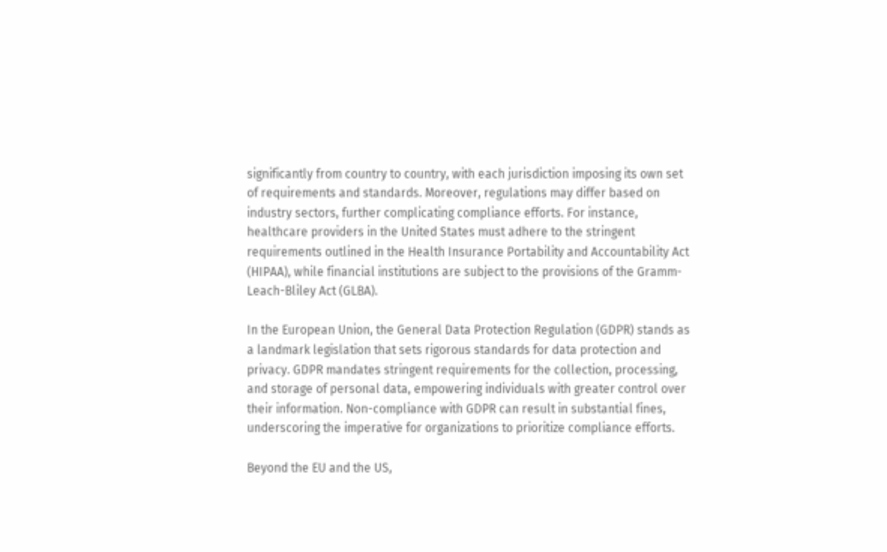significantly from country to country, with each jurisdiction imposing its own set of requirements and standards. Moreover, regulations may differ based on industry sectors, further complicating compliance efforts. For instance, healthcare providers in the United States must adhere to the stringent requirements outlined in the Health Insurance Portability and Accountability Act (HIPAA), while financial institutions are subject to the provisions of the Gramm-Leach-Bliley Act (GLBA).

In the European Union, the General Data Protection Regulation (GDPR) stands as a landmark legislation that sets rigorous standards for data protection and privacy. GDPR mandates stringent requirements for the collection, processing, and storage of personal data, empowering individuals with greater control over their information. Non-compliance with GDPR can result in substantial fines, underscoring the imperative for organizations to prioritize compliance efforts.

Beyond the EU and the US,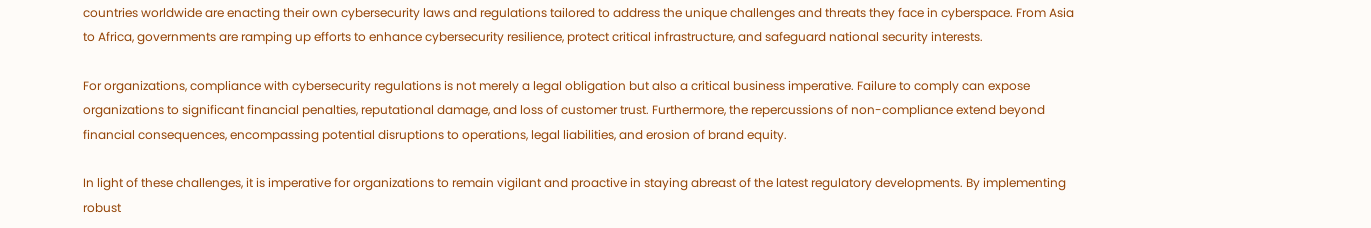countries worldwide are enacting their own cybersecurity laws and regulations tailored to address the unique challenges and threats they face in cyberspace. From Asia to Africa, governments are ramping up efforts to enhance cybersecurity resilience, protect critical infrastructure, and safeguard national security interests.

For organizations, compliance with cybersecurity regulations is not merely a legal obligation but also a critical business imperative. Failure to comply can expose organizations to significant financial penalties, reputational damage, and loss of customer trust. Furthermore, the repercussions of non-compliance extend beyond financial consequences, encompassing potential disruptions to operations, legal liabilities, and erosion of brand equity.

In light of these challenges, it is imperative for organizations to remain vigilant and proactive in staying abreast of the latest regulatory developments. By implementing robust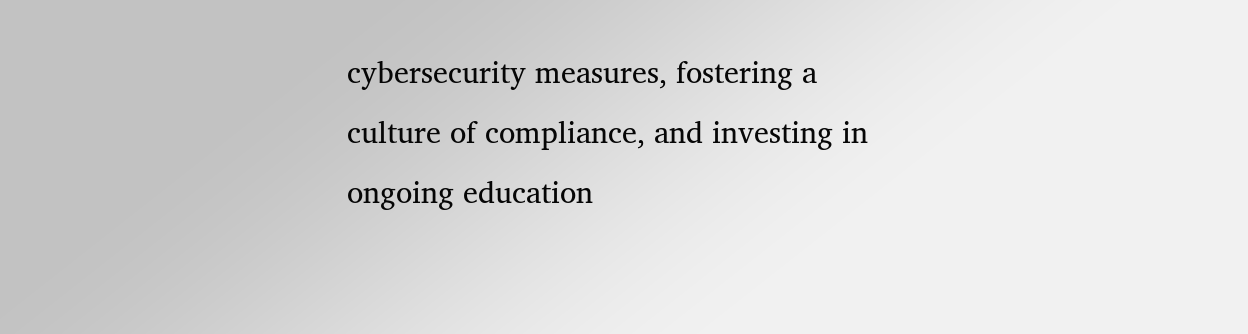cybersecurity measures, fostering a culture of compliance, and investing in ongoing education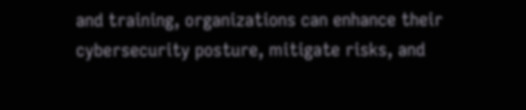and training, organizations can enhance their cybersecurity posture, mitigate risks, and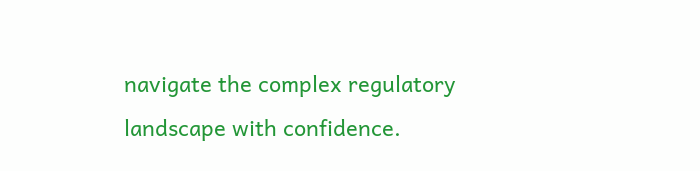navigate the complex regulatory landscape with confidence.